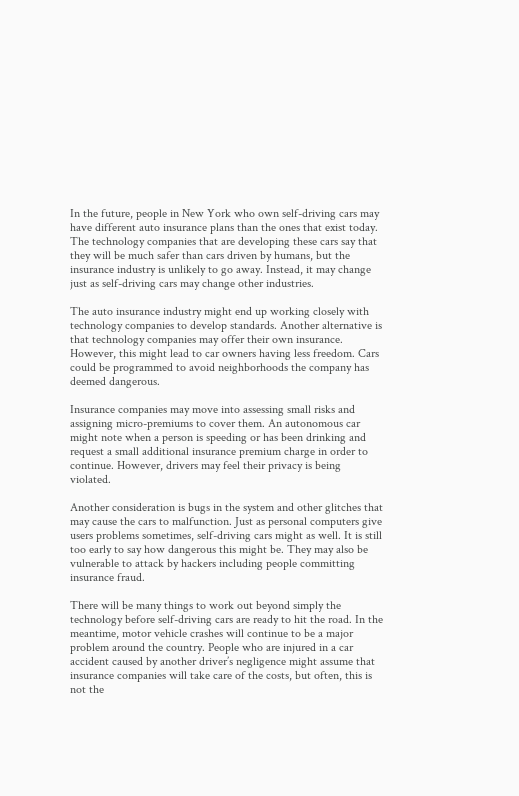In the future, people in New York who own self-driving cars may have different auto insurance plans than the ones that exist today. The technology companies that are developing these cars say that they will be much safer than cars driven by humans, but the insurance industry is unlikely to go away. Instead, it may change just as self-driving cars may change other industries.

The auto insurance industry might end up working closely with technology companies to develop standards. Another alternative is that technology companies may offer their own insurance. However, this might lead to car owners having less freedom. Cars could be programmed to avoid neighborhoods the company has deemed dangerous.

Insurance companies may move into assessing small risks and assigning micro-premiums to cover them. An autonomous car might note when a person is speeding or has been drinking and request a small additional insurance premium charge in order to continue. However, drivers may feel their privacy is being violated.

Another consideration is bugs in the system and other glitches that may cause the cars to malfunction. Just as personal computers give users problems sometimes, self-driving cars might as well. It is still too early to say how dangerous this might be. They may also be vulnerable to attack by hackers including people committing insurance fraud.

There will be many things to work out beyond simply the technology before self-driving cars are ready to hit the road. In the meantime, motor vehicle crashes will continue to be a major problem around the country. People who are injured in a car accident caused by another driver’s negligence might assume that insurance companies will take care of the costs, but often, this is not the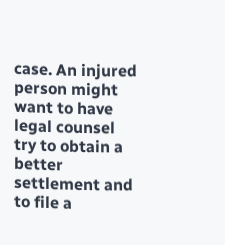case. An injured person might want to have legal counsel try to obtain a better settlement and to file a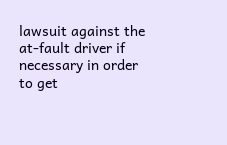lawsuit against the at-fault driver if necessary in order to get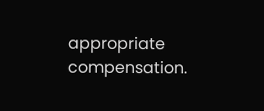appropriate compensation.